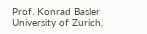Prof. Konrad Basler University of Zurich,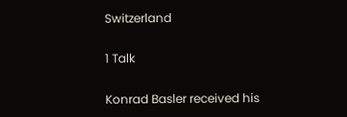Switzerland

1 Talk

Konrad Basler received his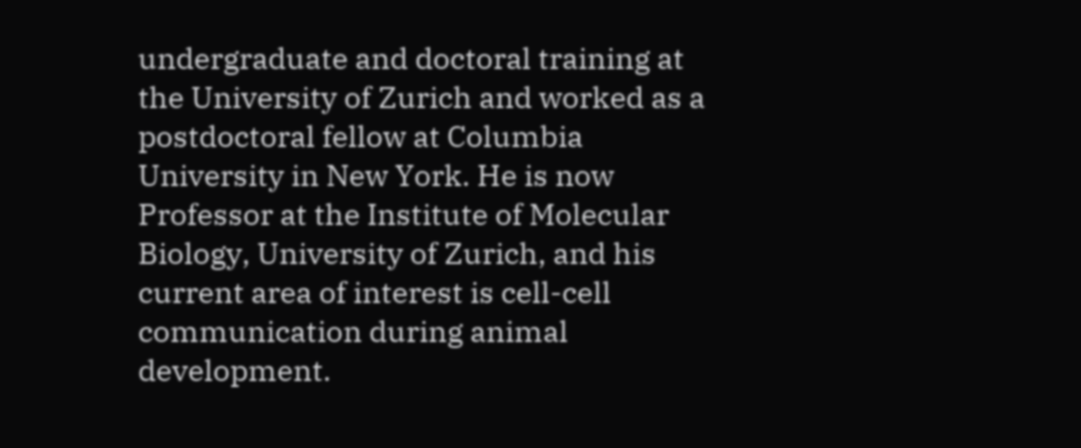undergraduate and doctoral training at the University of Zurich and worked as a postdoctoral fellow at Columbia University in New York. He is now Professor at the Institute of Molecular Biology, University of Zurich, and his current area of interest is cell-cell communication during animal development.